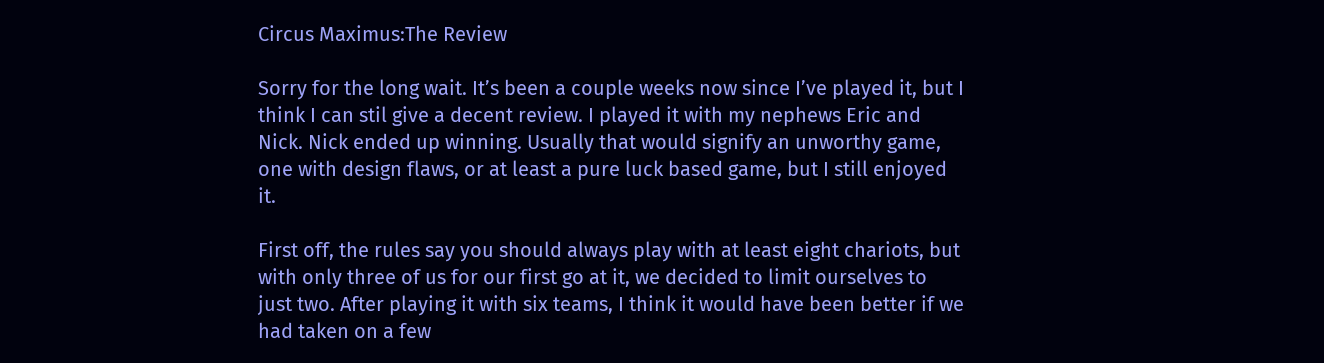Circus Maximus:The Review

Sorry for the long wait. It’s been a couple weeks now since I’ve played it, but I think I can stil give a decent review. I played it with my nephews Eric and Nick. Nick ended up winning. Usually that would signify an unworthy game, one with design flaws, or at least a pure luck based game, but I still enjoyed it.

First off, the rules say you should always play with at least eight chariots, but with only three of us for our first go at it, we decided to limit ourselves to just two. After playing it with six teams, I think it would have been better if we had taken on a few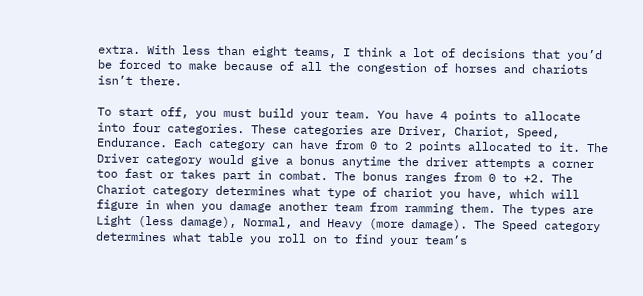extra. With less than eight teams, I think a lot of decisions that you’d be forced to make because of all the congestion of horses and chariots isn’t there.

To start off, you must build your team. You have 4 points to allocate into four categories. These categories are Driver, Chariot, Speed, Endurance. Each category can have from 0 to 2 points allocated to it. The Driver category would give a bonus anytime the driver attempts a corner too fast or takes part in combat. The bonus ranges from 0 to +2. The Chariot category determines what type of chariot you have, which will figure in when you damage another team from ramming them. The types are Light (less damage), Normal, and Heavy (more damage). The Speed category determines what table you roll on to find your team’s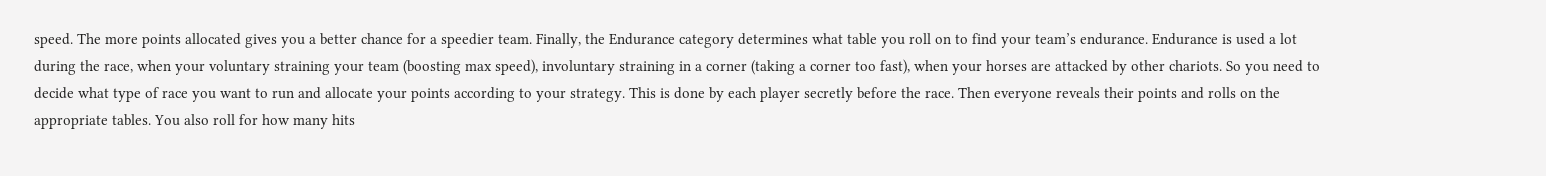speed. The more points allocated gives you a better chance for a speedier team. Finally, the Endurance category determines what table you roll on to find your team’s endurance. Endurance is used a lot during the race, when your voluntary straining your team (boosting max speed), involuntary straining in a corner (taking a corner too fast), when your horses are attacked by other chariots. So you need to decide what type of race you want to run and allocate your points according to your strategy. This is done by each player secretly before the race. Then everyone reveals their points and rolls on the appropriate tables. You also roll for how many hits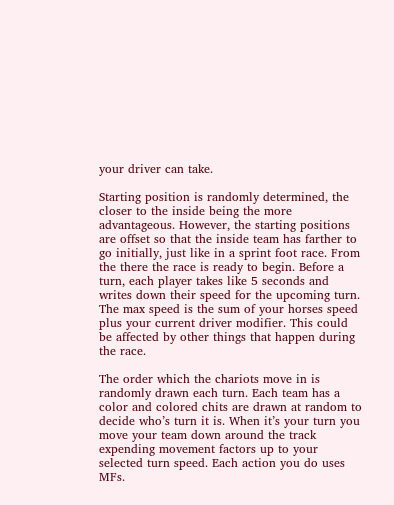your driver can take.

Starting position is randomly determined, the closer to the inside being the more advantageous. However, the starting positions are offset so that the inside team has farther to go initially, just like in a sprint foot race. From the there the race is ready to begin. Before a turn, each player takes like 5 seconds and writes down their speed for the upcoming turn. The max speed is the sum of your horses speed plus your current driver modifier. This could be affected by other things that happen during the race.

The order which the chariots move in is randomly drawn each turn. Each team has a color and colored chits are drawn at random to decide who’s turn it is. When it’s your turn you move your team down around the track expending movement factors up to your selected turn speed. Each action you do uses MFs.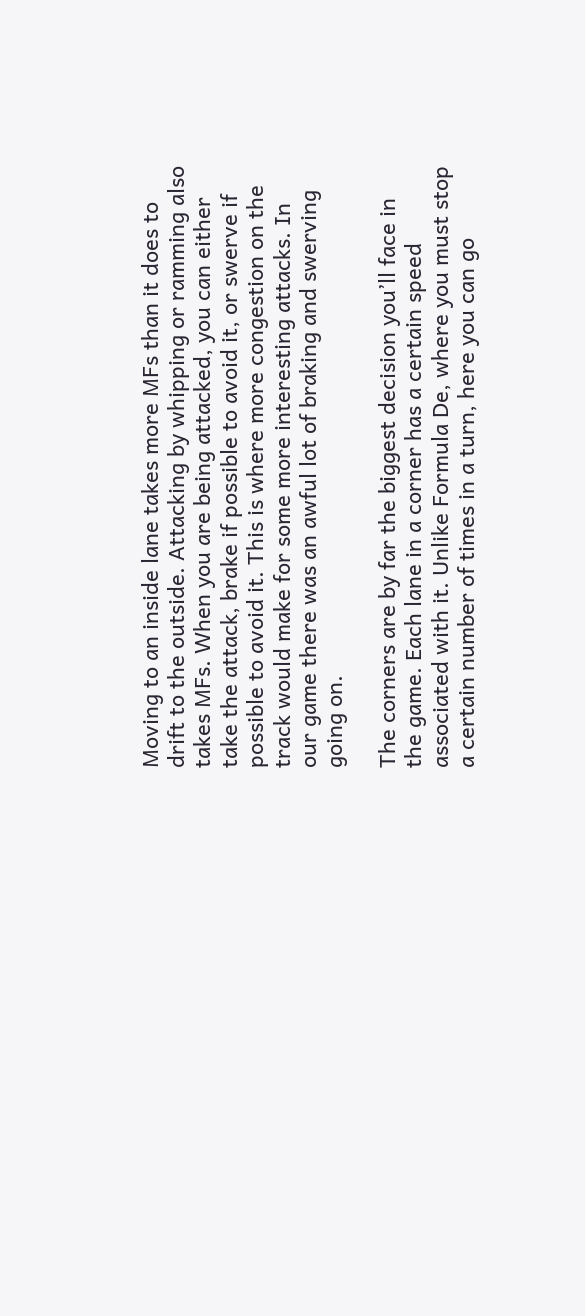Moving to an inside lane takes more MFs than it does to drift to the outside. Attacking by whipping or ramming also takes MFs. When you are being attacked, you can either take the attack, brake if possible to avoid it, or swerve if possible to avoid it. This is where more congestion on the track would make for some more interesting attacks. In our game there was an awful lot of braking and swerving going on.

The corners are by far the biggest decision you’ll face in the game. Each lane in a corner has a certain speed associated with it. Unlike Formula De, where you must stop a certain number of times in a turn, here you can go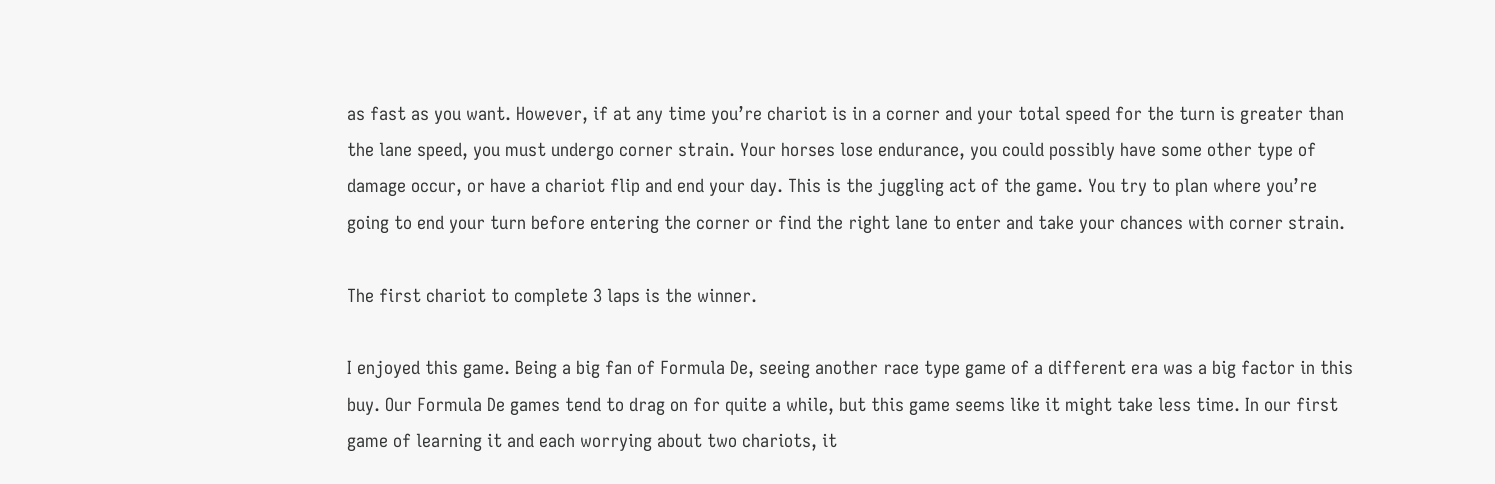as fast as you want. However, if at any time you’re chariot is in a corner and your total speed for the turn is greater than the lane speed, you must undergo corner strain. Your horses lose endurance, you could possibly have some other type of damage occur, or have a chariot flip and end your day. This is the juggling act of the game. You try to plan where you’re going to end your turn before entering the corner or find the right lane to enter and take your chances with corner strain.

The first chariot to complete 3 laps is the winner.

I enjoyed this game. Being a big fan of Formula De, seeing another race type game of a different era was a big factor in this buy. Our Formula De games tend to drag on for quite a while, but this game seems like it might take less time. In our first game of learning it and each worrying about two chariots, it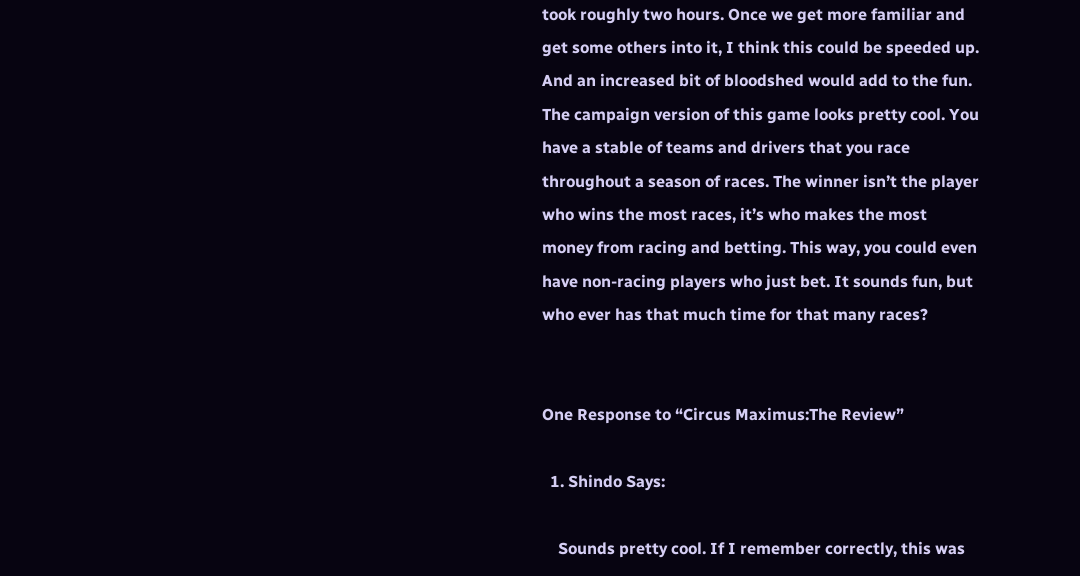took roughly two hours. Once we get more familiar and get some others into it, I think this could be speeded up. And an increased bit of bloodshed would add to the fun. The campaign version of this game looks pretty cool. You have a stable of teams and drivers that you race throughout a season of races. The winner isn’t the player who wins the most races, it’s who makes the most money from racing and betting. This way, you could even have non-racing players who just bet. It sounds fun, but who ever has that much time for that many races?


One Response to “Circus Maximus:The Review”

  1. Shindo Says:

    Sounds pretty cool. If I remember correctly, this was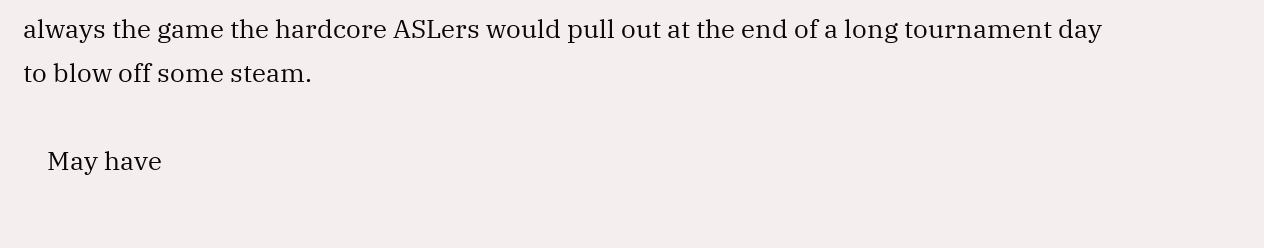always the game the hardcore ASLers would pull out at the end of a long tournament day to blow off some steam.

    May have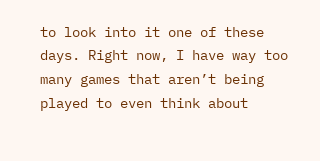to look into it one of these days. Right now, I have way too many games that aren’t being played to even think about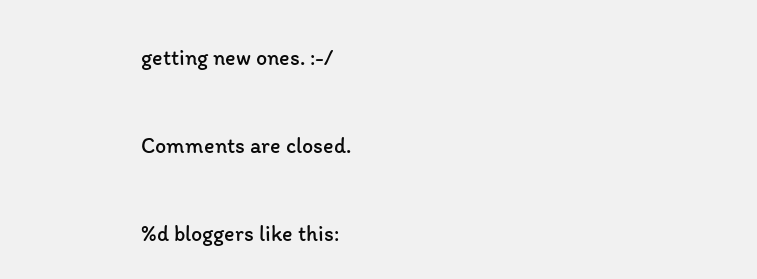getting new ones. :-/

Comments are closed.

%d bloggers like this: